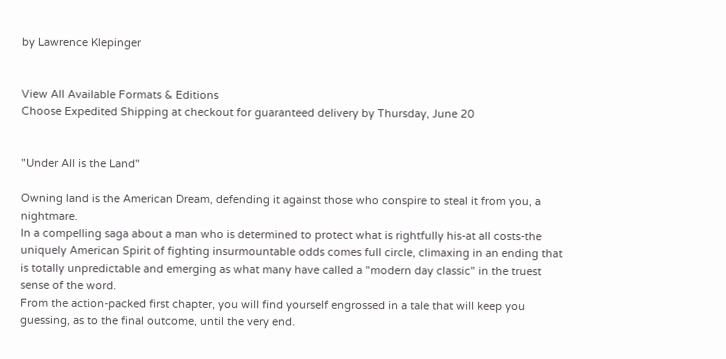by Lawrence Klepinger


View All Available Formats & Editions
Choose Expedited Shipping at checkout for guaranteed delivery by Thursday, June 20


"Under All is the Land"

Owning land is the American Dream, defending it against those who conspire to steal it from you, a nightmare.
In a compelling saga about a man who is determined to protect what is rightfully his-at all costs-the uniquely American Spirit of fighting insurmountable odds comes full circle, climaxing in an ending that is totally unpredictable and emerging as what many have called a "modern day classic" in the truest sense of the word.
From the action-packed first chapter, you will find yourself engrossed in a tale that will keep you guessing, as to the final outcome, until the very end.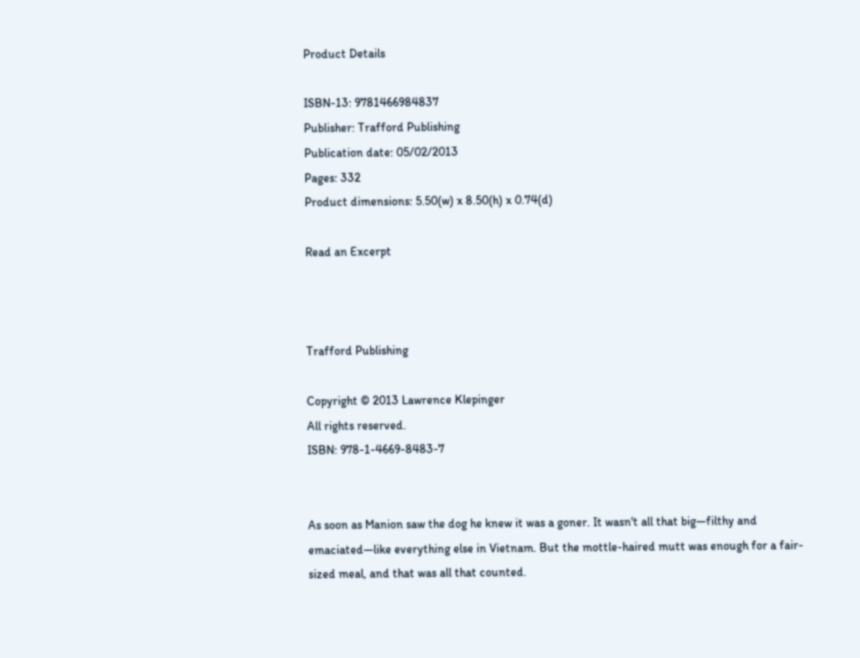Product Details

ISBN-13: 9781466984837
Publisher: Trafford Publishing
Publication date: 05/02/2013
Pages: 332
Product dimensions: 5.50(w) x 8.50(h) x 0.74(d)

Read an Excerpt



Trafford Publishing

Copyright © 2013 Lawrence Klepinger
All rights reserved.
ISBN: 978-1-4669-8483-7


As soon as Manion saw the dog he knew it was a goner. It wasn't all that big—filthy and emaciated—like everything else in Vietnam. But the mottle-haired mutt was enough for a fair-sized meal, and that was all that counted.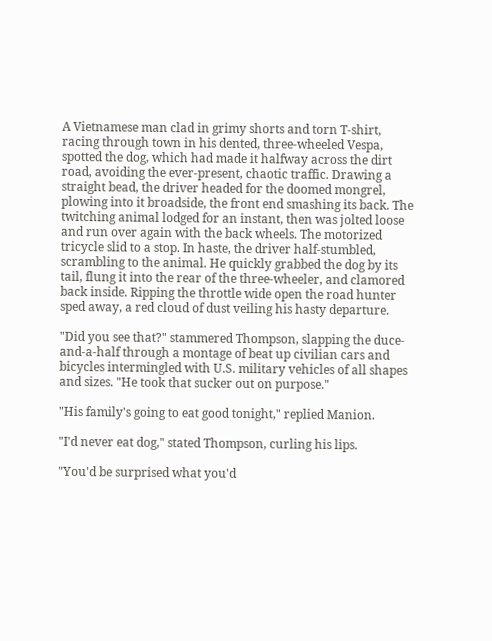A Vietnamese man clad in grimy shorts and torn T-shirt, racing through town in his dented, three-wheeled Vespa, spotted the dog, which had made it halfway across the dirt road, avoiding the ever-present, chaotic traffic. Drawing a straight bead, the driver headed for the doomed mongrel, plowing into it broadside, the front end smashing its back. The twitching animal lodged for an instant, then was jolted loose and run over again with the back wheels. The motorized tricycle slid to a stop. In haste, the driver half-stumbled, scrambling to the animal. He quickly grabbed the dog by its tail, flung it into the rear of the three-wheeler, and clamored back inside. Ripping the throttle wide open the road hunter sped away, a red cloud of dust veiling his hasty departure.

"Did you see that?" stammered Thompson, slapping the duce-and-a-half through a montage of beat up civilian cars and bicycles intermingled with U.S. military vehicles of all shapes and sizes. "He took that sucker out on purpose."

"His family's going to eat good tonight," replied Manion.

"I'd never eat dog," stated Thompson, curling his lips.

"You'd be surprised what you'd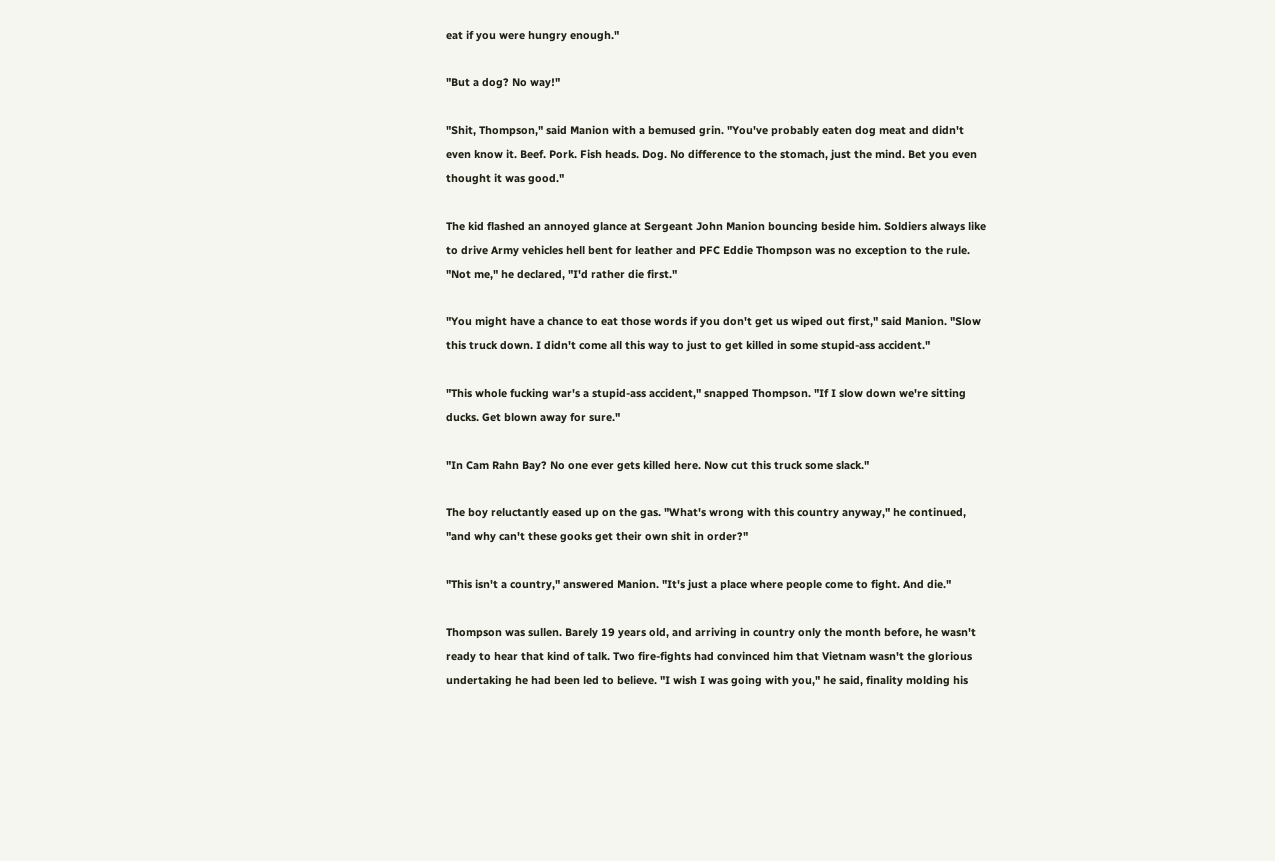eat if you were hungry enough."

"But a dog? No way!"

"Shit, Thompson," said Manion with a bemused grin. "You've probably eaten dog meat and didn't even know it. Beef. Pork. Fish heads. Dog. No difference to the stomach, just the mind. Bet you even thought it was good."

The kid flashed an annoyed glance at Sergeant John Manion bouncing beside him. Soldiers always like to drive Army vehicles hell bent for leather and PFC Eddie Thompson was no exception to the rule. "Not me," he declared, "I'd rather die first."

"You might have a chance to eat those words if you don't get us wiped out first," said Manion. "Slow this truck down. I didn't come all this way to just to get killed in some stupid-ass accident."

"This whole fucking war's a stupid-ass accident," snapped Thompson. "If I slow down we're sitting ducks. Get blown away for sure."

"In Cam Rahn Bay? No one ever gets killed here. Now cut this truck some slack."

The boy reluctantly eased up on the gas. "What's wrong with this country anyway," he continued, "and why can't these gooks get their own shit in order?"

"This isn't a country," answered Manion. "It's just a place where people come to fight. And die."

Thompson was sullen. Barely 19 years old, and arriving in country only the month before, he wasn't ready to hear that kind of talk. Two fire-fights had convinced him that Vietnam wasn't the glorious undertaking he had been led to believe. "I wish I was going with you," he said, finality molding his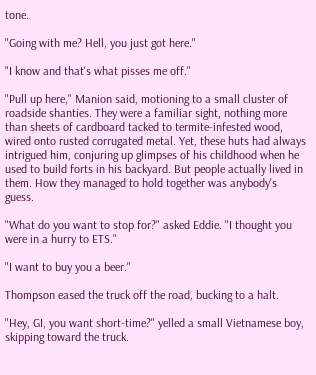tone.

"Going with me? Hell, you just got here."

"I know and that's what pisses me off."

"Pull up here," Manion said, motioning to a small cluster of roadside shanties. They were a familiar sight, nothing more than sheets of cardboard tacked to termite-infested wood, wired onto rusted corrugated metal. Yet, these huts had always intrigued him, conjuring up glimpses of his childhood when he used to build forts in his backyard. But people actually lived in them. How they managed to hold together was anybody's guess.

"What do you want to stop for?" asked Eddie. "I thought you were in a hurry to ETS."

"I want to buy you a beer."

Thompson eased the truck off the road, bucking to a halt.

"Hey, GI, you want short-time?" yelled a small Vietnamese boy, skipping toward the truck.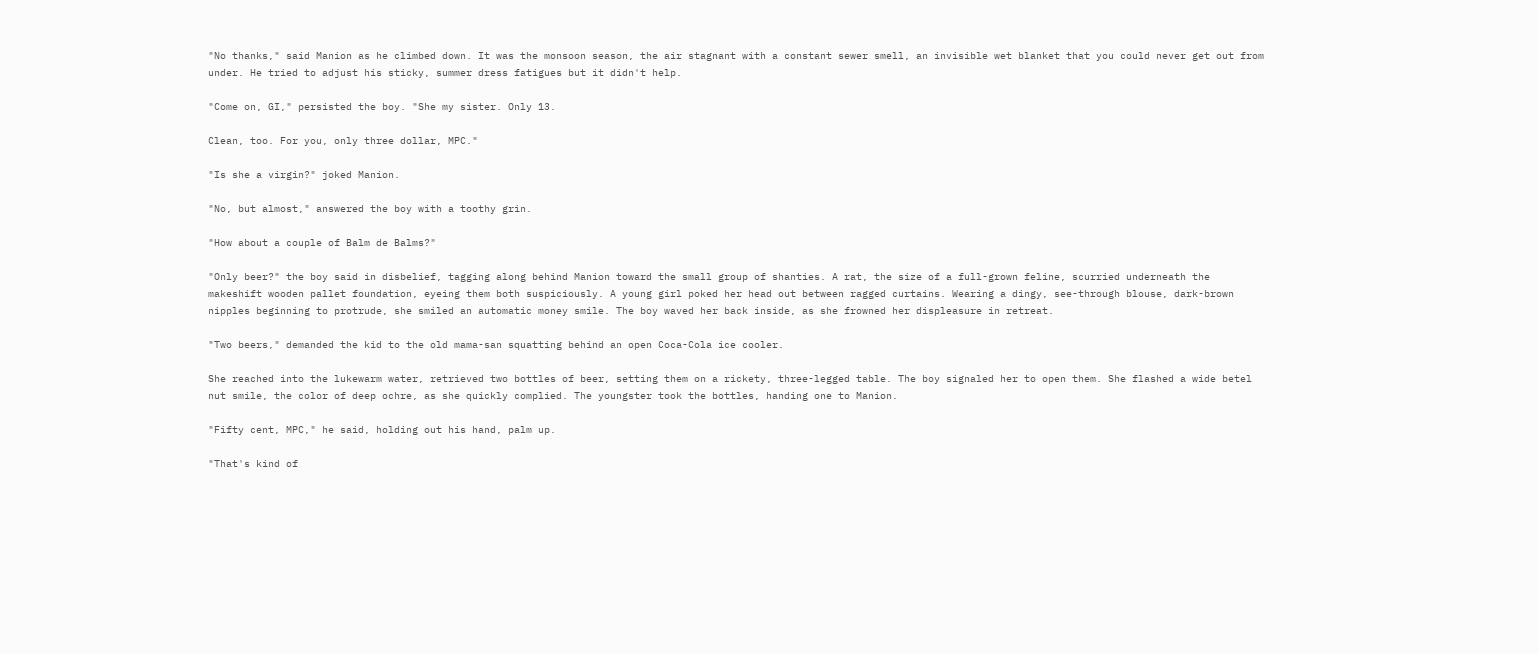"No thanks," said Manion as he climbed down. It was the monsoon season, the air stagnant with a constant sewer smell, an invisible wet blanket that you could never get out from under. He tried to adjust his sticky, summer dress fatigues but it didn't help.

"Come on, GI," persisted the boy. "She my sister. Only 13.

Clean, too. For you, only three dollar, MPC."

"Is she a virgin?" joked Manion.

"No, but almost," answered the boy with a toothy grin.

"How about a couple of Balm de Balms?"

"Only beer?" the boy said in disbelief, tagging along behind Manion toward the small group of shanties. A rat, the size of a full-grown feline, scurried underneath the makeshift wooden pallet foundation, eyeing them both suspiciously. A young girl poked her head out between ragged curtains. Wearing a dingy, see-through blouse, dark-brown nipples beginning to protrude, she smiled an automatic money smile. The boy waved her back inside, as she frowned her displeasure in retreat.

"Two beers," demanded the kid to the old mama-san squatting behind an open Coca-Cola ice cooler.

She reached into the lukewarm water, retrieved two bottles of beer, setting them on a rickety, three-legged table. The boy signaled her to open them. She flashed a wide betel nut smile, the color of deep ochre, as she quickly complied. The youngster took the bottles, handing one to Manion.

"Fifty cent, MPC," he said, holding out his hand, palm up.

"That's kind of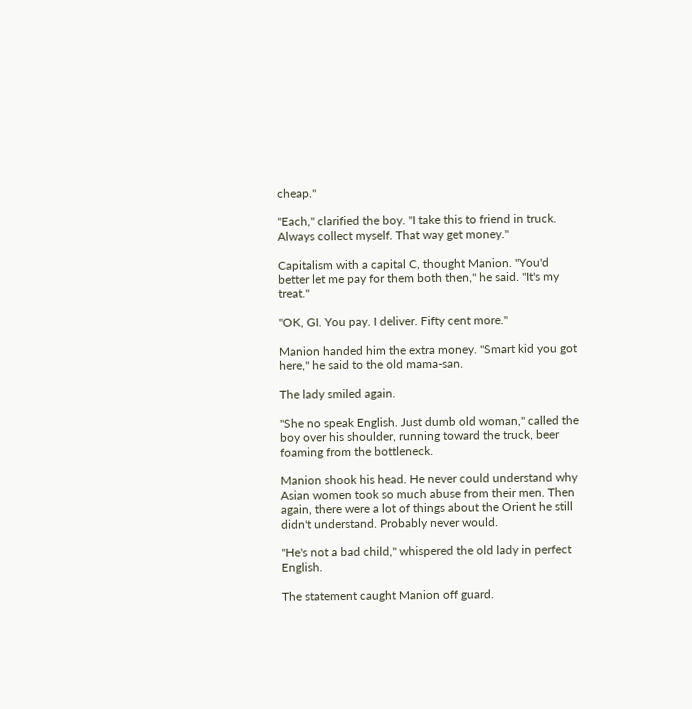cheap."

"Each," clarified the boy. "I take this to friend in truck. Always collect myself. That way get money."

Capitalism with a capital C, thought Manion. "You'd better let me pay for them both then," he said. "It's my treat."

"OK, GI. You pay. I deliver. Fifty cent more."

Manion handed him the extra money. "Smart kid you got here," he said to the old mama-san.

The lady smiled again.

"She no speak English. Just dumb old woman," called the boy over his shoulder, running toward the truck, beer foaming from the bottleneck.

Manion shook his head. He never could understand why Asian women took so much abuse from their men. Then again, there were a lot of things about the Orient he still didn't understand. Probably never would.

"He's not a bad child," whispered the old lady in perfect English.

The statement caught Manion off guard.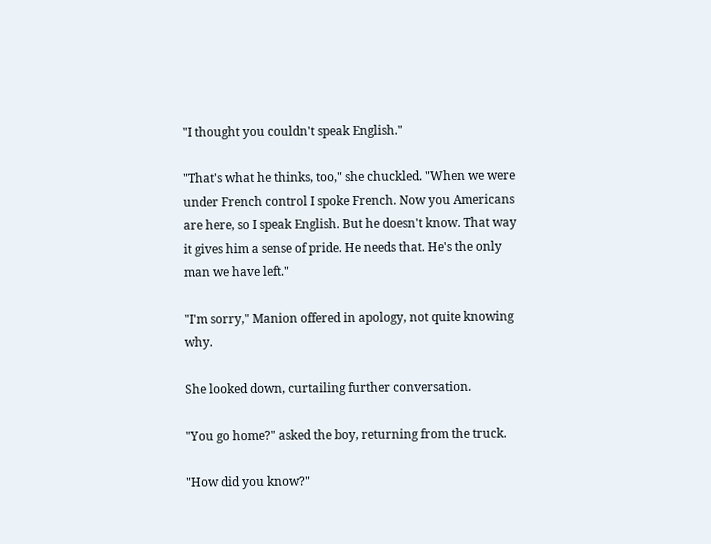"I thought you couldn't speak English."

"That's what he thinks, too," she chuckled. "When we were under French control I spoke French. Now you Americans are here, so I speak English. But he doesn't know. That way it gives him a sense of pride. He needs that. He's the only man we have left."

"I'm sorry," Manion offered in apology, not quite knowing why.

She looked down, curtailing further conversation.

"You go home?" asked the boy, returning from the truck.

"How did you know?"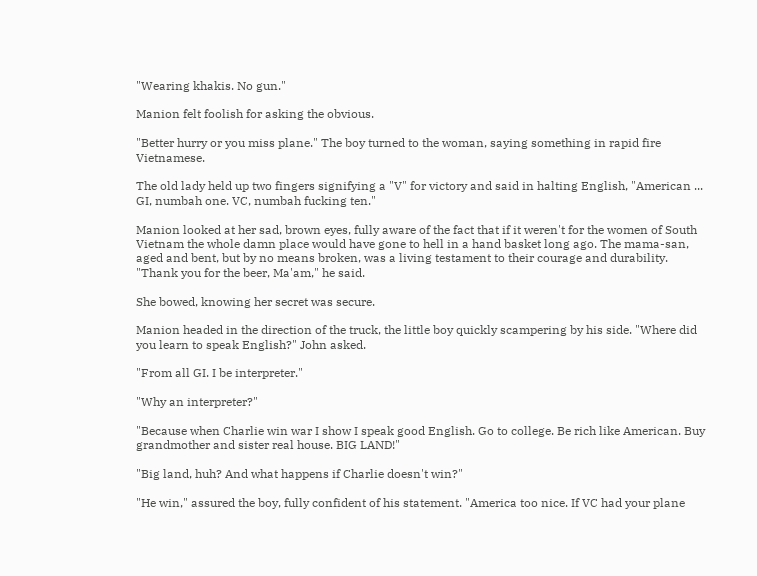"Wearing khakis. No gun."

Manion felt foolish for asking the obvious.

"Better hurry or you miss plane." The boy turned to the woman, saying something in rapid fire Vietnamese.

The old lady held up two fingers signifying a "V" for victory and said in halting English, "American ... GI, numbah one. VC, numbah fucking ten."

Manion looked at her sad, brown eyes, fully aware of the fact that if it weren't for the women of South Vietnam the whole damn place would have gone to hell in a hand basket long ago. The mama-san, aged and bent, but by no means broken, was a living testament to their courage and durability. "Thank you for the beer, Ma'am," he said.

She bowed, knowing her secret was secure.

Manion headed in the direction of the truck, the little boy quickly scampering by his side. "Where did you learn to speak English?" John asked.

"From all GI. I be interpreter."

"Why an interpreter?"

"Because when Charlie win war I show I speak good English. Go to college. Be rich like American. Buy grandmother and sister real house. BIG LAND!"

"Big land, huh? And what happens if Charlie doesn't win?"

"He win," assured the boy, fully confident of his statement. "America too nice. If VC had your plane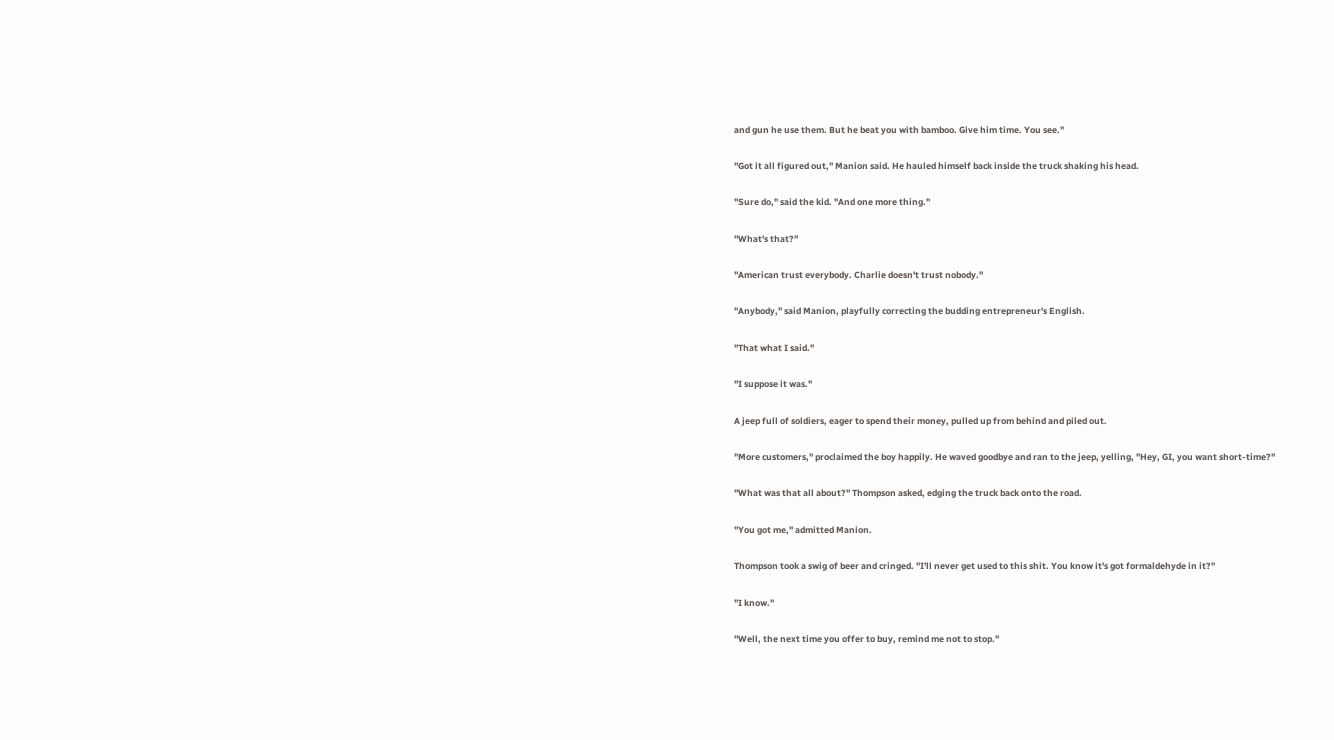and gun he use them. But he beat you with bamboo. Give him time. You see."

"Got it all figured out," Manion said. He hauled himself back inside the truck shaking his head.

"Sure do," said the kid. "And one more thing."

"What's that?"

"American trust everybody. Charlie doesn't trust nobody."

"Anybody," said Manion, playfully correcting the budding entrepreneur's English.

"That what I said."

"I suppose it was."

A jeep full of soldiers, eager to spend their money, pulled up from behind and piled out.

"More customers," proclaimed the boy happily. He waved goodbye and ran to the jeep, yelling, "Hey, GI, you want short-time?"

"What was that all about?" Thompson asked, edging the truck back onto the road.

"You got me," admitted Manion.

Thompson took a swig of beer and cringed. "I'll never get used to this shit. You know it's got formaldehyde in it?"

"I know."

"Well, the next time you offer to buy, remind me not to stop."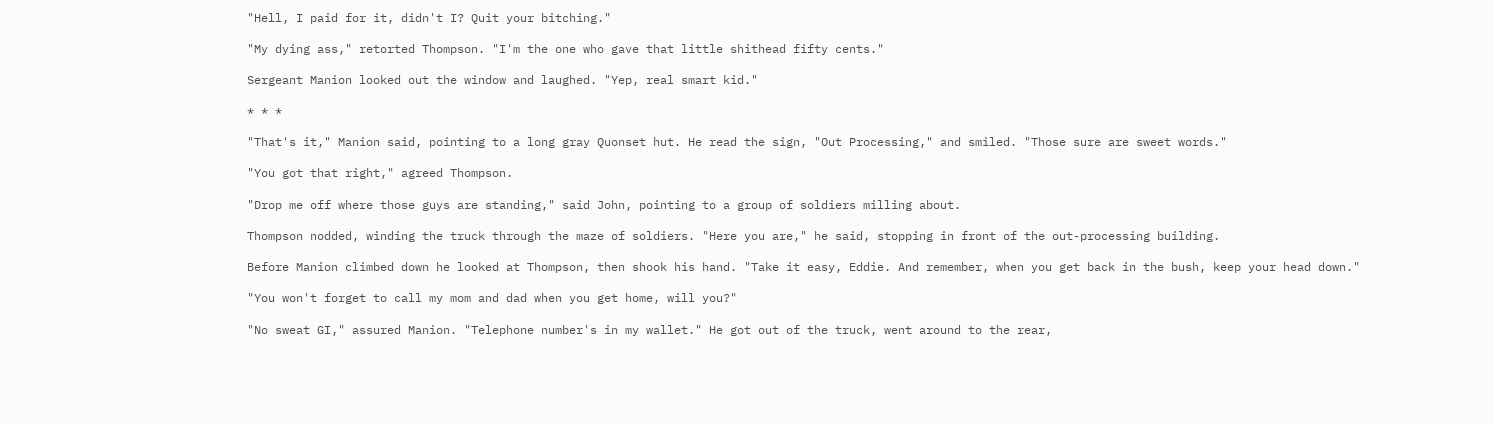"Hell, I paid for it, didn't I? Quit your bitching."

"My dying ass," retorted Thompson. "I'm the one who gave that little shithead fifty cents."

Sergeant Manion looked out the window and laughed. "Yep, real smart kid."

* * *

"That's it," Manion said, pointing to a long gray Quonset hut. He read the sign, "Out Processing," and smiled. "Those sure are sweet words."

"You got that right," agreed Thompson.

"Drop me off where those guys are standing," said John, pointing to a group of soldiers milling about.

Thompson nodded, winding the truck through the maze of soldiers. "Here you are," he said, stopping in front of the out-processing building.

Before Manion climbed down he looked at Thompson, then shook his hand. "Take it easy, Eddie. And remember, when you get back in the bush, keep your head down."

"You won't forget to call my mom and dad when you get home, will you?"

"No sweat GI," assured Manion. "Telephone number's in my wallet." He got out of the truck, went around to the rear,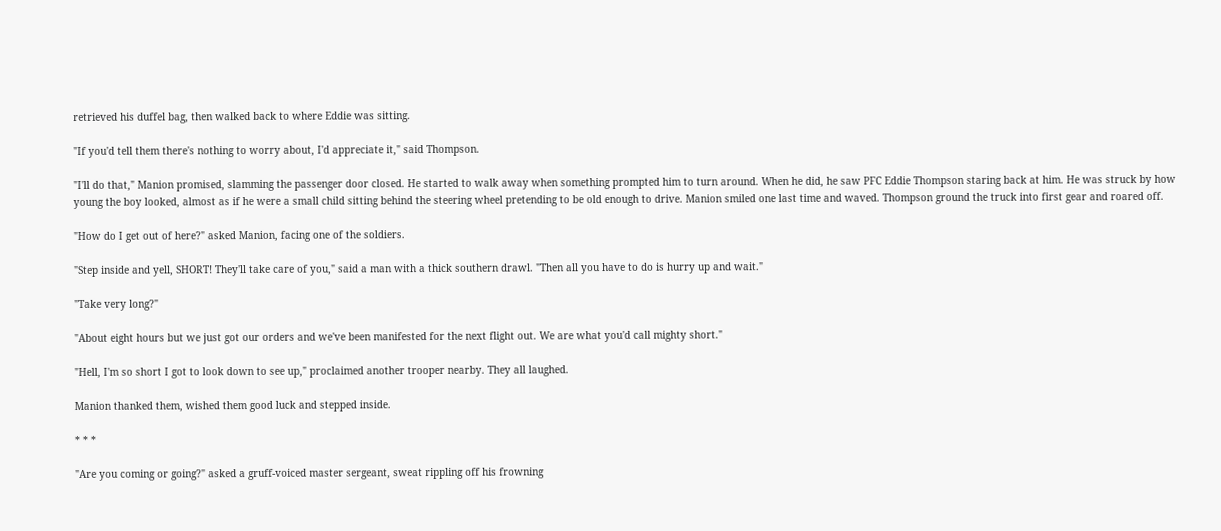retrieved his duffel bag, then walked back to where Eddie was sitting.

"If you'd tell them there's nothing to worry about, I'd appreciate it," said Thompson.

"I'll do that," Manion promised, slamming the passenger door closed. He started to walk away when something prompted him to turn around. When he did, he saw PFC Eddie Thompson staring back at him. He was struck by how young the boy looked, almost as if he were a small child sitting behind the steering wheel pretending to be old enough to drive. Manion smiled one last time and waved. Thompson ground the truck into first gear and roared off.

"How do I get out of here?" asked Manion, facing one of the soldiers.

"Step inside and yell, SHORT! They'll take care of you," said a man with a thick southern drawl. "Then all you have to do is hurry up and wait."

"Take very long?"

"About eight hours but we just got our orders and we've been manifested for the next flight out. We are what you'd call mighty short."

"Hell, I'm so short I got to look down to see up," proclaimed another trooper nearby. They all laughed.

Manion thanked them, wished them good luck and stepped inside.

* * *

"Are you coming or going?" asked a gruff-voiced master sergeant, sweat rippling off his frowning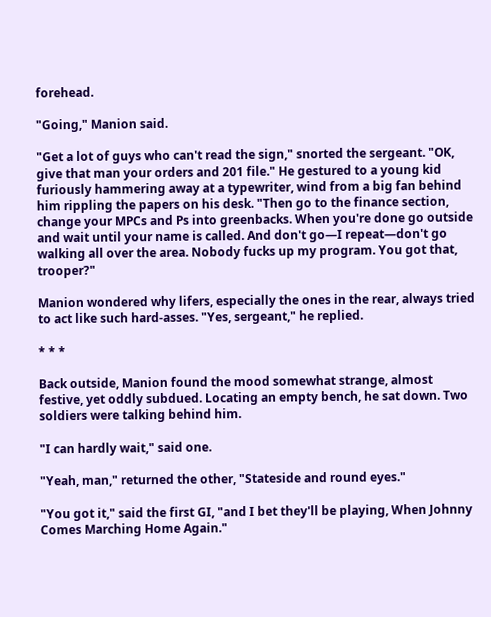forehead.

"Going," Manion said.

"Get a lot of guys who can't read the sign," snorted the sergeant. "OK, give that man your orders and 201 file." He gestured to a young kid furiously hammering away at a typewriter, wind from a big fan behind him rippling the papers on his desk. "Then go to the finance section, change your MPCs and Ps into greenbacks. When you're done go outside and wait until your name is called. And don't go—I repeat—don't go walking all over the area. Nobody fucks up my program. You got that, trooper?"

Manion wondered why lifers, especially the ones in the rear, always tried to act like such hard-asses. "Yes, sergeant," he replied.

* * *

Back outside, Manion found the mood somewhat strange, almost festive, yet oddly subdued. Locating an empty bench, he sat down. Two soldiers were talking behind him.

"I can hardly wait," said one.

"Yeah, man," returned the other, "Stateside and round eyes."

"You got it," said the first GI, "and I bet they'll be playing, When Johnny Comes Marching Home Again."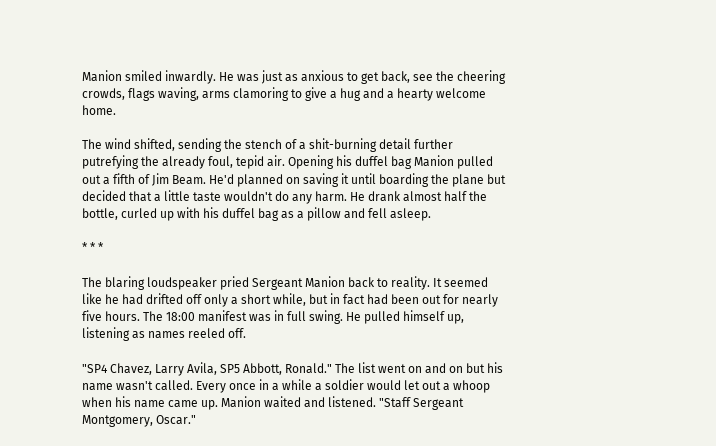Manion smiled inwardly. He was just as anxious to get back, see the cheering crowds, flags waving, arms clamoring to give a hug and a hearty welcome home.

The wind shifted, sending the stench of a shit-burning detail further putrefying the already foul, tepid air. Opening his duffel bag Manion pulled out a fifth of Jim Beam. He'd planned on saving it until boarding the plane but decided that a little taste wouldn't do any harm. He drank almost half the bottle, curled up with his duffel bag as a pillow and fell asleep.

* * *

The blaring loudspeaker pried Sergeant Manion back to reality. It seemed like he had drifted off only a short while, but in fact had been out for nearly five hours. The 18:00 manifest was in full swing. He pulled himself up, listening as names reeled off.

"SP4 Chavez, Larry Avila, SP5 Abbott, Ronald." The list went on and on but his name wasn't called. Every once in a while a soldier would let out a whoop when his name came up. Manion waited and listened. "Staff Sergeant Montgomery, Oscar."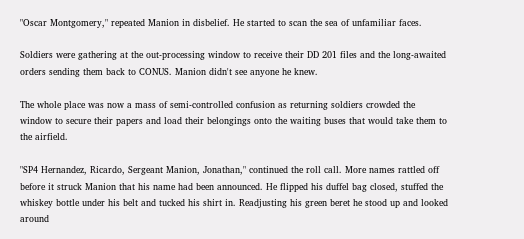"Oscar Montgomery," repeated Manion in disbelief. He started to scan the sea of unfamiliar faces.

Soldiers were gathering at the out-processing window to receive their DD 201 files and the long-awaited orders sending them back to CONUS. Manion didn't see anyone he knew.

The whole place was now a mass of semi-controlled confusion as returning soldiers crowded the window to secure their papers and load their belongings onto the waiting buses that would take them to the airfield.

"SP4 Hernandez, Ricardo, Sergeant Manion, Jonathan," continued the roll call. More names rattled off before it struck Manion that his name had been announced. He flipped his duffel bag closed, stuffed the whiskey bottle under his belt and tucked his shirt in. Readjusting his green beret he stood up and looked around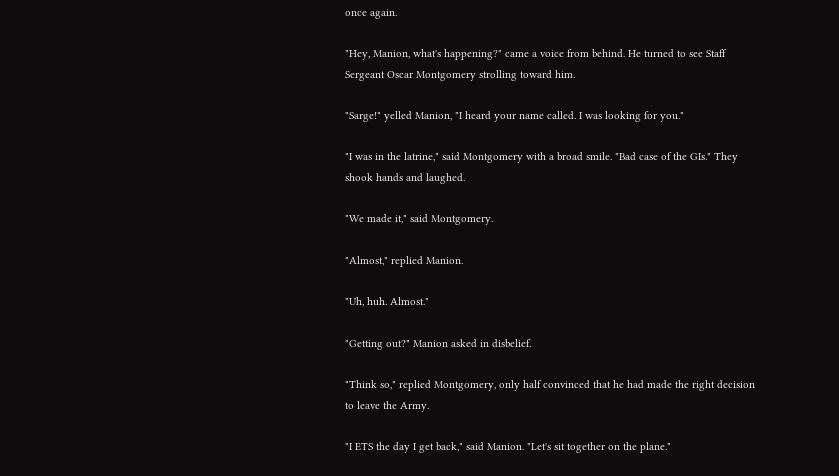once again.

"Hey, Manion, what's happening?" came a voice from behind. He turned to see Staff Sergeant Oscar Montgomery strolling toward him.

"Sarge!" yelled Manion, "I heard your name called. I was looking for you."

"I was in the latrine," said Montgomery with a broad smile. "Bad case of the GIs." They shook hands and laughed.

"We made it," said Montgomery.

"Almost," replied Manion.

"Uh, huh. Almost."

"Getting out?" Manion asked in disbelief.

"Think so," replied Montgomery, only half convinced that he had made the right decision to leave the Army.

"I ETS the day I get back," said Manion. "Let's sit together on the plane."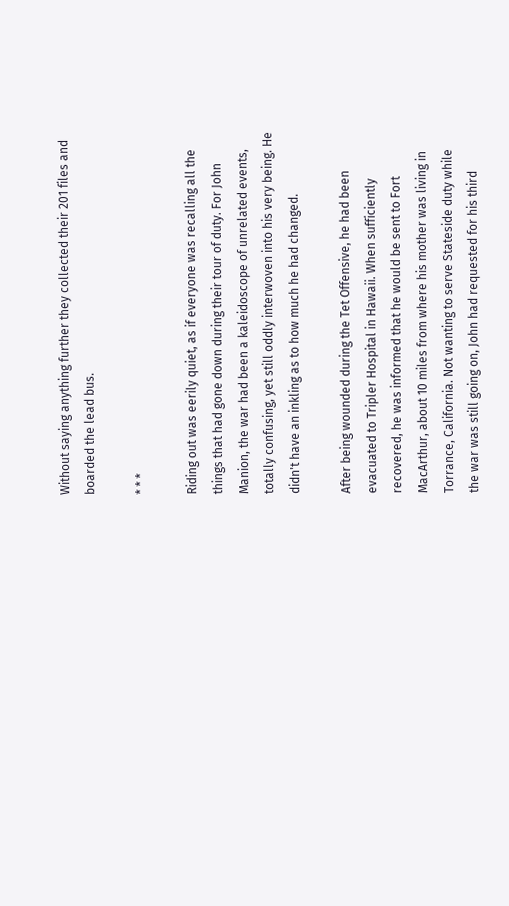Without saying anything further they collected their 201 files and boarded the lead bus.

* * *

Riding out was eerily quiet, as if everyone was recalling all the things that had gone down during their tour of duty. For John Manion, the war had been a kaleidoscope of unrelated events, totally confusing, yet still oddly interwoven into his very being. He didn't have an inkling as to how much he had changed.

After being wounded during the Tet Offensive, he had been evacuated to Tripler Hospital in Hawaii. When sufficiently recovered, he was informed that he would be sent to Fort MacArthur, about 10 miles from where his mother was living in Torrance, California. Not wanting to serve Stateside duty while the war was still going on, John had requested for his third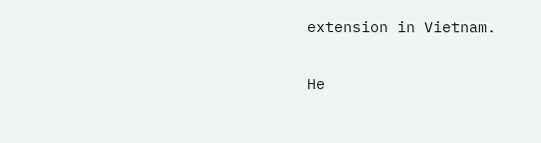extension in Vietnam.

He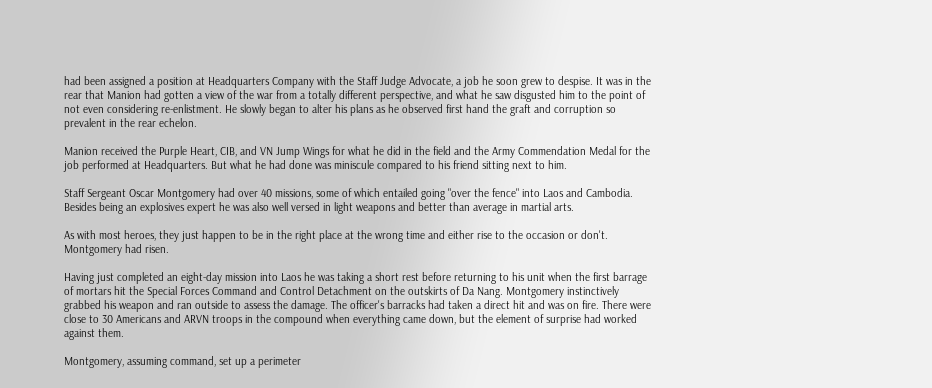had been assigned a position at Headquarters Company with the Staff Judge Advocate, a job he soon grew to despise. It was in the rear that Manion had gotten a view of the war from a totally different perspective, and what he saw disgusted him to the point of not even considering re-enlistment. He slowly began to alter his plans as he observed first hand the graft and corruption so prevalent in the rear echelon.

Manion received the Purple Heart, CIB, and VN Jump Wings for what he did in the field and the Army Commendation Medal for the job performed at Headquarters. But what he had done was miniscule compared to his friend sitting next to him.

Staff Sergeant Oscar Montgomery had over 40 missions, some of which entailed going "over the fence" into Laos and Cambodia. Besides being an explosives expert he was also well versed in light weapons and better than average in martial arts.

As with most heroes, they just happen to be in the right place at the wrong time and either rise to the occasion or don't. Montgomery had risen.

Having just completed an eight-day mission into Laos he was taking a short rest before returning to his unit when the first barrage of mortars hit the Special Forces Command and Control Detachment on the outskirts of Da Nang. Montgomery instinctively grabbed his weapon and ran outside to assess the damage. The officer's barracks had taken a direct hit and was on fire. There were close to 30 Americans and ARVN troops in the compound when everything came down, but the element of surprise had worked against them.

Montgomery, assuming command, set up a perimeter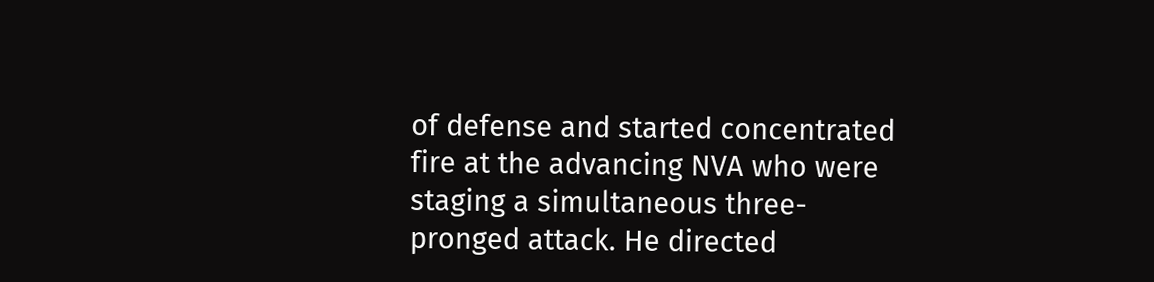of defense and started concentrated fire at the advancing NVA who were staging a simultaneous three-pronged attack. He directed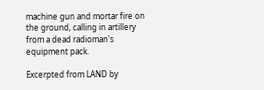machine gun and mortar fire on the ground, calling in artillery from a dead radioman's equipment pack.

Excerpted from LAND by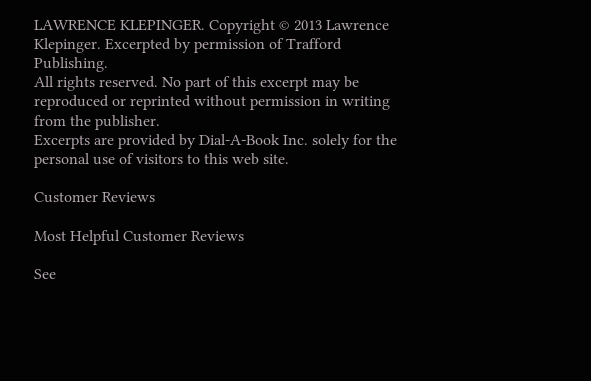LAWRENCE KLEPINGER. Copyright © 2013 Lawrence Klepinger. Excerpted by permission of Trafford Publishing.
All rights reserved. No part of this excerpt may be reproduced or reprinted without permission in writing from the publisher.
Excerpts are provided by Dial-A-Book Inc. solely for the personal use of visitors to this web site.

Customer Reviews

Most Helpful Customer Reviews

See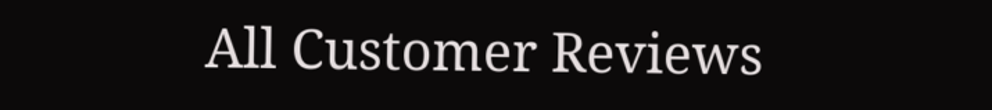All Customer Reviews